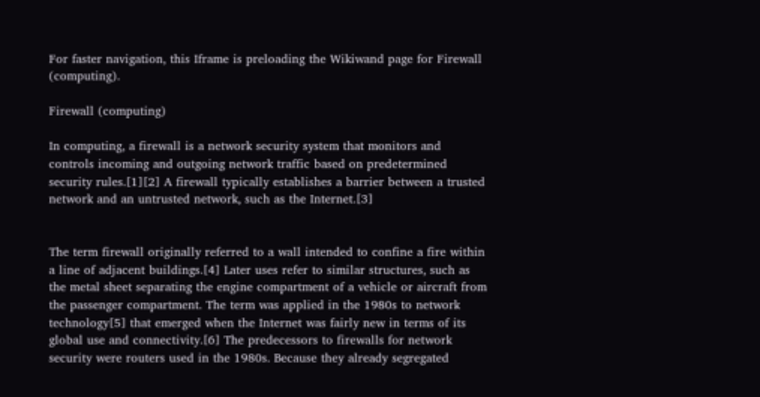For faster navigation, this Iframe is preloading the Wikiwand page for Firewall (computing).

Firewall (computing)

In computing, a firewall is a network security system that monitors and controls incoming and outgoing network traffic based on predetermined security rules.[1][2] A firewall typically establishes a barrier between a trusted network and an untrusted network, such as the Internet.[3]


The term firewall originally referred to a wall intended to confine a fire within a line of adjacent buildings.[4] Later uses refer to similar structures, such as the metal sheet separating the engine compartment of a vehicle or aircraft from the passenger compartment. The term was applied in the 1980s to network technology[5] that emerged when the Internet was fairly new in terms of its global use and connectivity.[6] The predecessors to firewalls for network security were routers used in the 1980s. Because they already segregated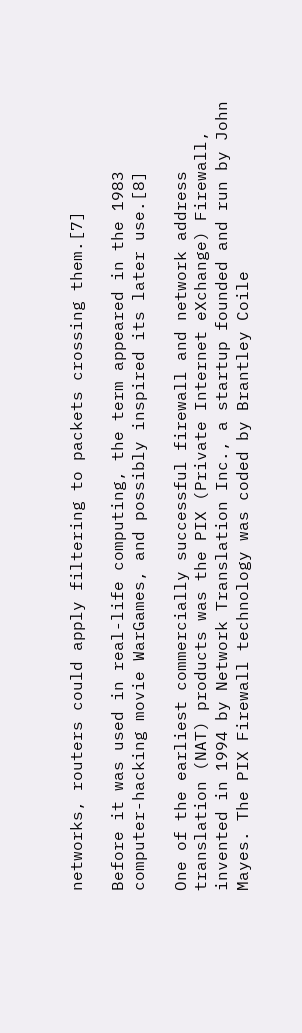networks, routers could apply filtering to packets crossing them.[7]

Before it was used in real-life computing, the term appeared in the 1983 computer-hacking movie WarGames, and possibly inspired its later use.[8]

One of the earliest commercially successful firewall and network address translation (NAT) products was the PIX (Private Internet eXchange) Firewall, invented in 1994 by Network Translation Inc., a startup founded and run by John Mayes. The PIX Firewall technology was coded by Brantley Coile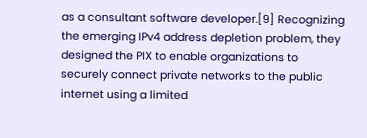as a consultant software developer.[9] Recognizing the emerging IPv4 address depletion problem, they designed the PIX to enable organizations to securely connect private networks to the public internet using a limited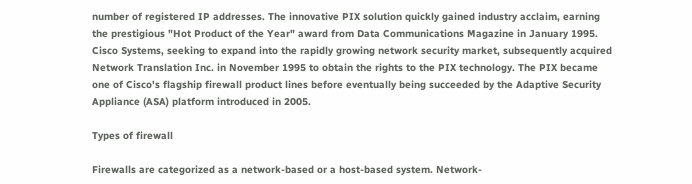number of registered IP addresses. The innovative PIX solution quickly gained industry acclaim, earning the prestigious "Hot Product of the Year" award from Data Communications Magazine in January 1995. Cisco Systems, seeking to expand into the rapidly growing network security market, subsequently acquired Network Translation Inc. in November 1995 to obtain the rights to the PIX technology. The PIX became one of Cisco's flagship firewall product lines before eventually being succeeded by the Adaptive Security Appliance (ASA) platform introduced in 2005.

Types of firewall

Firewalls are categorized as a network-based or a host-based system. Network-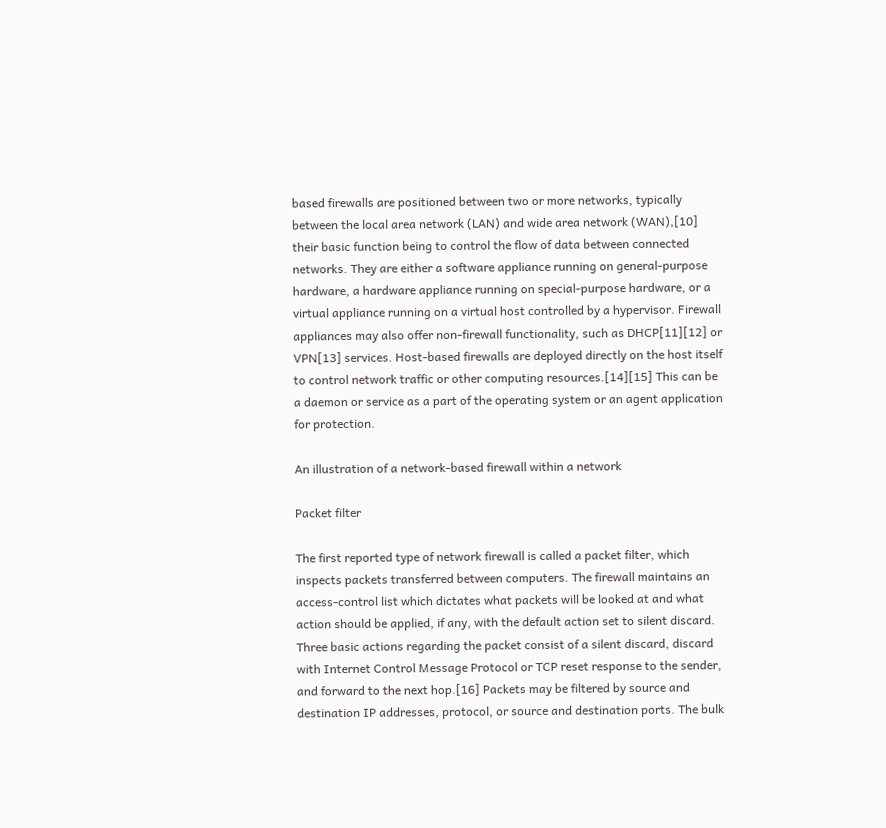based firewalls are positioned between two or more networks, typically between the local area network (LAN) and wide area network (WAN),[10] their basic function being to control the flow of data between connected networks. They are either a software appliance running on general-purpose hardware, a hardware appliance running on special-purpose hardware, or a virtual appliance running on a virtual host controlled by a hypervisor. Firewall appliances may also offer non-firewall functionality, such as DHCP[11][12] or VPN[13] services. Host-based firewalls are deployed directly on the host itself to control network traffic or other computing resources.[14][15] This can be a daemon or service as a part of the operating system or an agent application for protection.

An illustration of a network-based firewall within a network

Packet filter

The first reported type of network firewall is called a packet filter, which inspects packets transferred between computers. The firewall maintains an access-control list which dictates what packets will be looked at and what action should be applied, if any, with the default action set to silent discard. Three basic actions regarding the packet consist of a silent discard, discard with Internet Control Message Protocol or TCP reset response to the sender, and forward to the next hop.[16] Packets may be filtered by source and destination IP addresses, protocol, or source and destination ports. The bulk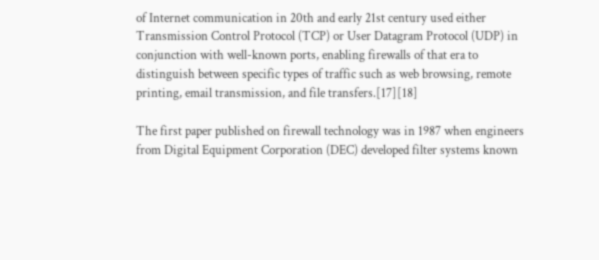of Internet communication in 20th and early 21st century used either Transmission Control Protocol (TCP) or User Datagram Protocol (UDP) in conjunction with well-known ports, enabling firewalls of that era to distinguish between specific types of traffic such as web browsing, remote printing, email transmission, and file transfers.[17][18]

The first paper published on firewall technology was in 1987 when engineers from Digital Equipment Corporation (DEC) developed filter systems known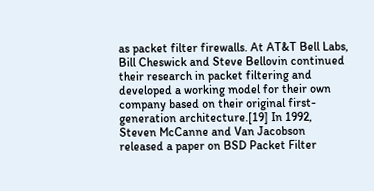as packet filter firewalls. At AT&T Bell Labs, Bill Cheswick and Steve Bellovin continued their research in packet filtering and developed a working model for their own company based on their original first-generation architecture.[19] In 1992, Steven McCanne and Van Jacobson released a paper on BSD Packet Filter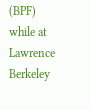(BPF) while at Lawrence Berkeley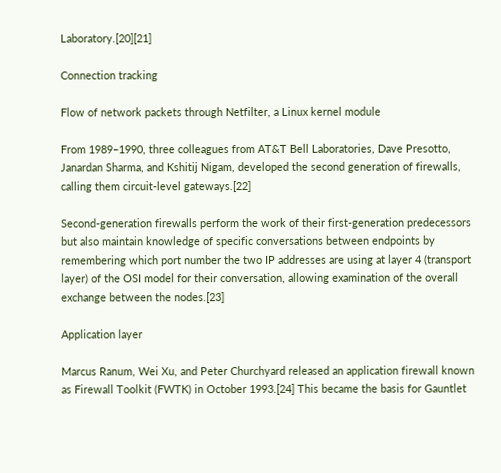Laboratory.[20][21]

Connection tracking

Flow of network packets through Netfilter, a Linux kernel module

From 1989–1990, three colleagues from AT&T Bell Laboratories, Dave Presotto, Janardan Sharma, and Kshitij Nigam, developed the second generation of firewalls, calling them circuit-level gateways.[22]

Second-generation firewalls perform the work of their first-generation predecessors but also maintain knowledge of specific conversations between endpoints by remembering which port number the two IP addresses are using at layer 4 (transport layer) of the OSI model for their conversation, allowing examination of the overall exchange between the nodes.[23]

Application layer

Marcus Ranum, Wei Xu, and Peter Churchyard released an application firewall known as Firewall Toolkit (FWTK) in October 1993.[24] This became the basis for Gauntlet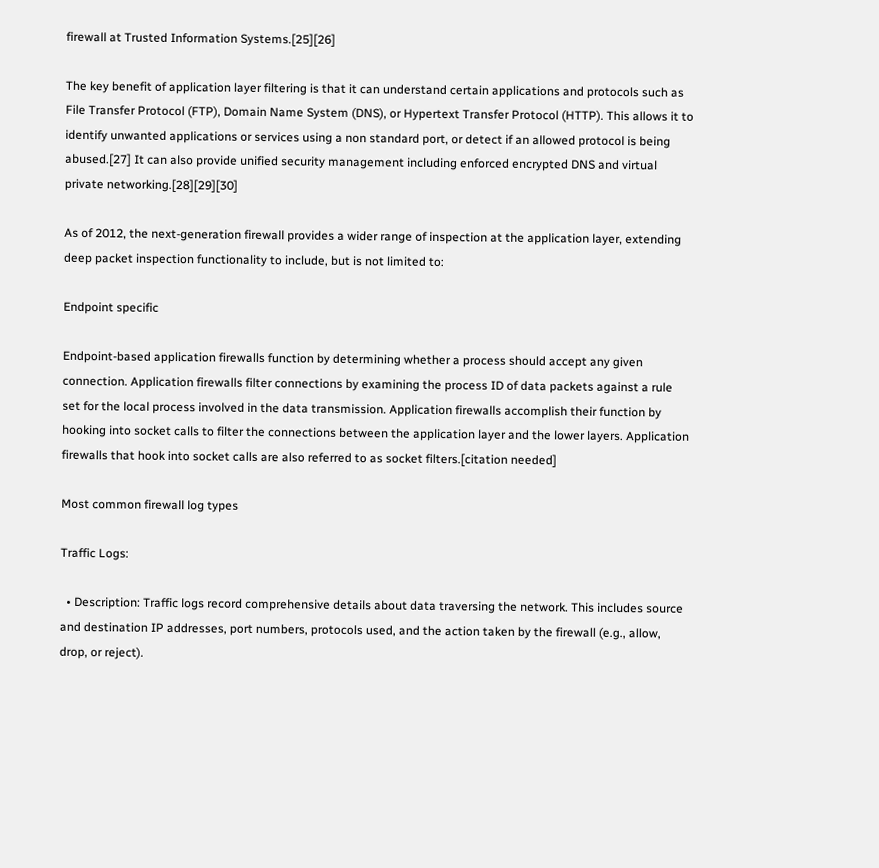firewall at Trusted Information Systems.[25][26]

The key benefit of application layer filtering is that it can understand certain applications and protocols such as File Transfer Protocol (FTP), Domain Name System (DNS), or Hypertext Transfer Protocol (HTTP). This allows it to identify unwanted applications or services using a non standard port, or detect if an allowed protocol is being abused.[27] It can also provide unified security management including enforced encrypted DNS and virtual private networking.[28][29][30]

As of 2012, the next-generation firewall provides a wider range of inspection at the application layer, extending deep packet inspection functionality to include, but is not limited to:

Endpoint specific

Endpoint-based application firewalls function by determining whether a process should accept any given connection. Application firewalls filter connections by examining the process ID of data packets against a rule set for the local process involved in the data transmission. Application firewalls accomplish their function by hooking into socket calls to filter the connections between the application layer and the lower layers. Application firewalls that hook into socket calls are also referred to as socket filters.[citation needed]

Most common firewall log types

Traffic Logs:

  • Description: Traffic logs record comprehensive details about data traversing the network. This includes source and destination IP addresses, port numbers, protocols used, and the action taken by the firewall (e.g., allow, drop, or reject).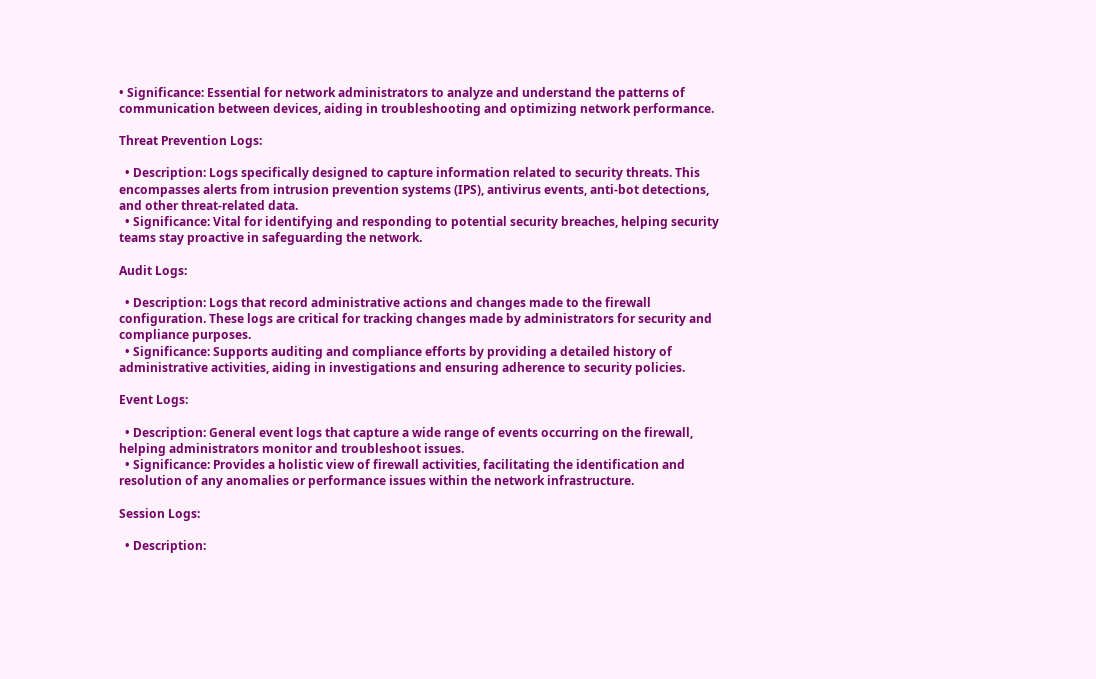• Significance: Essential for network administrators to analyze and understand the patterns of communication between devices, aiding in troubleshooting and optimizing network performance.

Threat Prevention Logs:

  • Description: Logs specifically designed to capture information related to security threats. This encompasses alerts from intrusion prevention systems (IPS), antivirus events, anti-bot detections, and other threat-related data.
  • Significance: Vital for identifying and responding to potential security breaches, helping security teams stay proactive in safeguarding the network.

Audit Logs:

  • Description: Logs that record administrative actions and changes made to the firewall configuration. These logs are critical for tracking changes made by administrators for security and compliance purposes.
  • Significance: Supports auditing and compliance efforts by providing a detailed history of administrative activities, aiding in investigations and ensuring adherence to security policies.

Event Logs:

  • Description: General event logs that capture a wide range of events occurring on the firewall, helping administrators monitor and troubleshoot issues.
  • Significance: Provides a holistic view of firewall activities, facilitating the identification and resolution of any anomalies or performance issues within the network infrastructure.

Session Logs:

  • Description: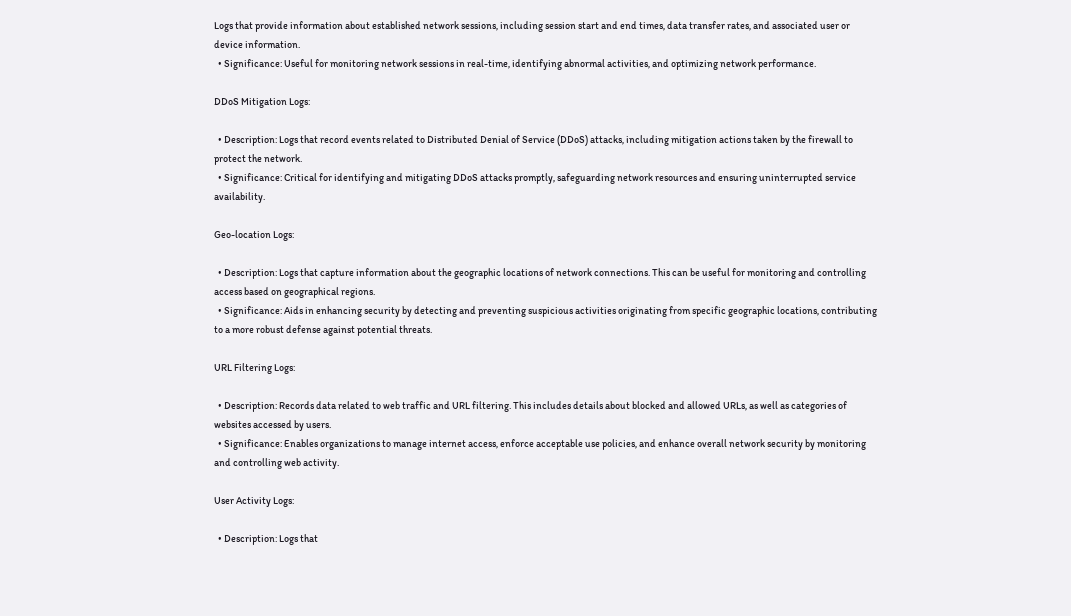Logs that provide information about established network sessions, including session start and end times, data transfer rates, and associated user or device information.
  • Significance: Useful for monitoring network sessions in real-time, identifying abnormal activities, and optimizing network performance.

DDoS Mitigation Logs:

  • Description: Logs that record events related to Distributed Denial of Service (DDoS) attacks, including mitigation actions taken by the firewall to protect the network.
  • Significance: Critical for identifying and mitigating DDoS attacks promptly, safeguarding network resources and ensuring uninterrupted service availability.

Geo-location Logs:

  • Description: Logs that capture information about the geographic locations of network connections. This can be useful for monitoring and controlling access based on geographical regions.
  • Significance: Aids in enhancing security by detecting and preventing suspicious activities originating from specific geographic locations, contributing to a more robust defense against potential threats.

URL Filtering Logs:

  • Description: Records data related to web traffic and URL filtering. This includes details about blocked and allowed URLs, as well as categories of websites accessed by users.
  • Significance: Enables organizations to manage internet access, enforce acceptable use policies, and enhance overall network security by monitoring and controlling web activity.

User Activity Logs:

  • Description: Logs that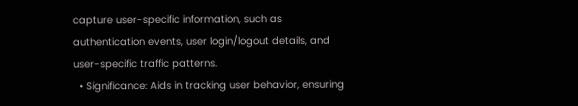capture user-specific information, such as authentication events, user login/logout details, and user-specific traffic patterns.
  • Significance: Aids in tracking user behavior, ensuring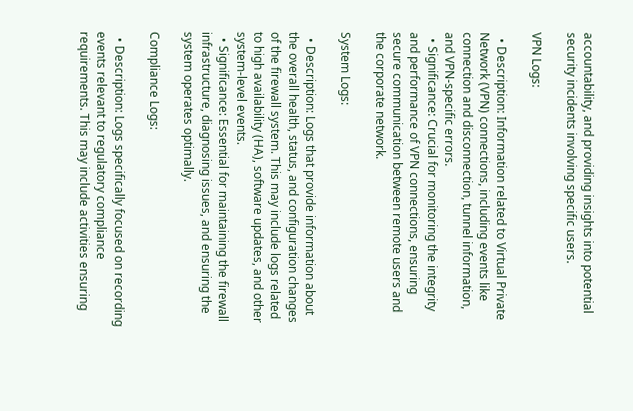accountability, and providing insights into potential security incidents involving specific users.

VPN Logs:

  • Description: Information related to Virtual Private Network (VPN) connections, including events like connection and disconnection, tunnel information, and VPN-specific errors.
  • Significance: Crucial for monitoring the integrity and performance of VPN connections, ensuring secure communication between remote users and the corporate network.

System Logs:

  • Description: Logs that provide information about the overall health, status, and configuration changes of the firewall system. This may include logs related to high availability (HA), software updates, and other system-level events.
  • Significance: Essential for maintaining the firewall infrastructure, diagnosing issues, and ensuring the system operates optimally.

Compliance Logs:

  • Description: Logs specifically focused on recording events relevant to regulatory compliance requirements. This may include activities ensuring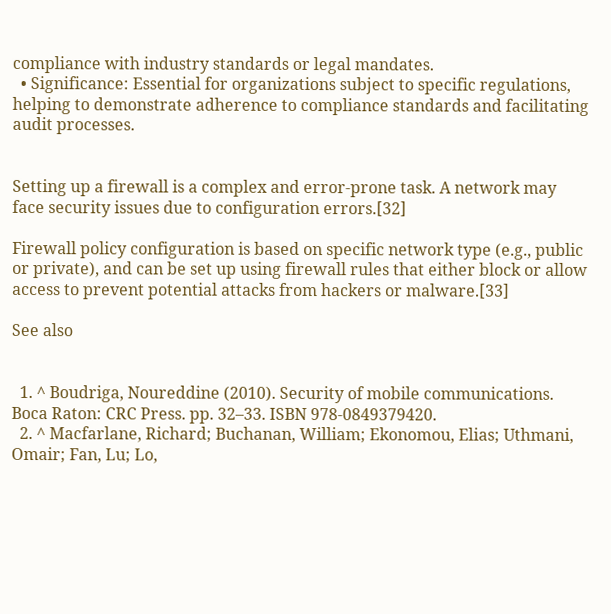compliance with industry standards or legal mandates.
  • Significance: Essential for organizations subject to specific regulations, helping to demonstrate adherence to compliance standards and facilitating audit processes.


Setting up a firewall is a complex and error-prone task. A network may face security issues due to configuration errors.[32]

Firewall policy configuration is based on specific network type (e.g., public or private), and can be set up using firewall rules that either block or allow access to prevent potential attacks from hackers or malware.[33]

See also


  1. ^ Boudriga, Noureddine (2010). Security of mobile communications. Boca Raton: CRC Press. pp. 32–33. ISBN 978-0849379420.
  2. ^ Macfarlane, Richard; Buchanan, William; Ekonomou, Elias; Uthmani, Omair; Fan, Lu; Lo,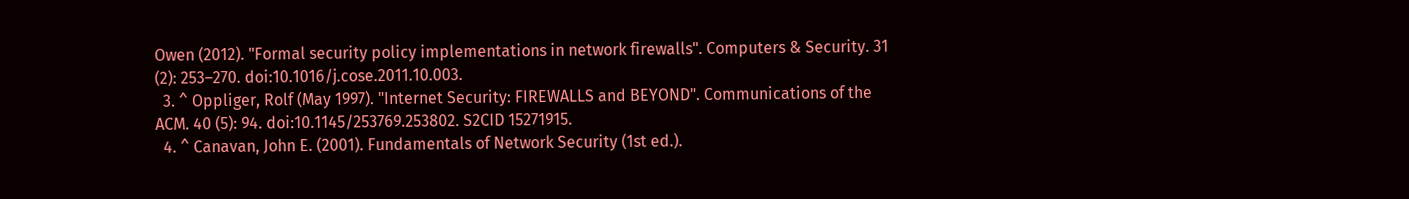Owen (2012). "Formal security policy implementations in network firewalls". Computers & Security. 31 (2): 253–270. doi:10.1016/j.cose.2011.10.003.
  3. ^ Oppliger, Rolf (May 1997). "Internet Security: FIREWALLS and BEYOND". Communications of the ACM. 40 (5): 94. doi:10.1145/253769.253802. S2CID 15271915.
  4. ^ Canavan, John E. (2001). Fundamentals of Network Security (1st ed.).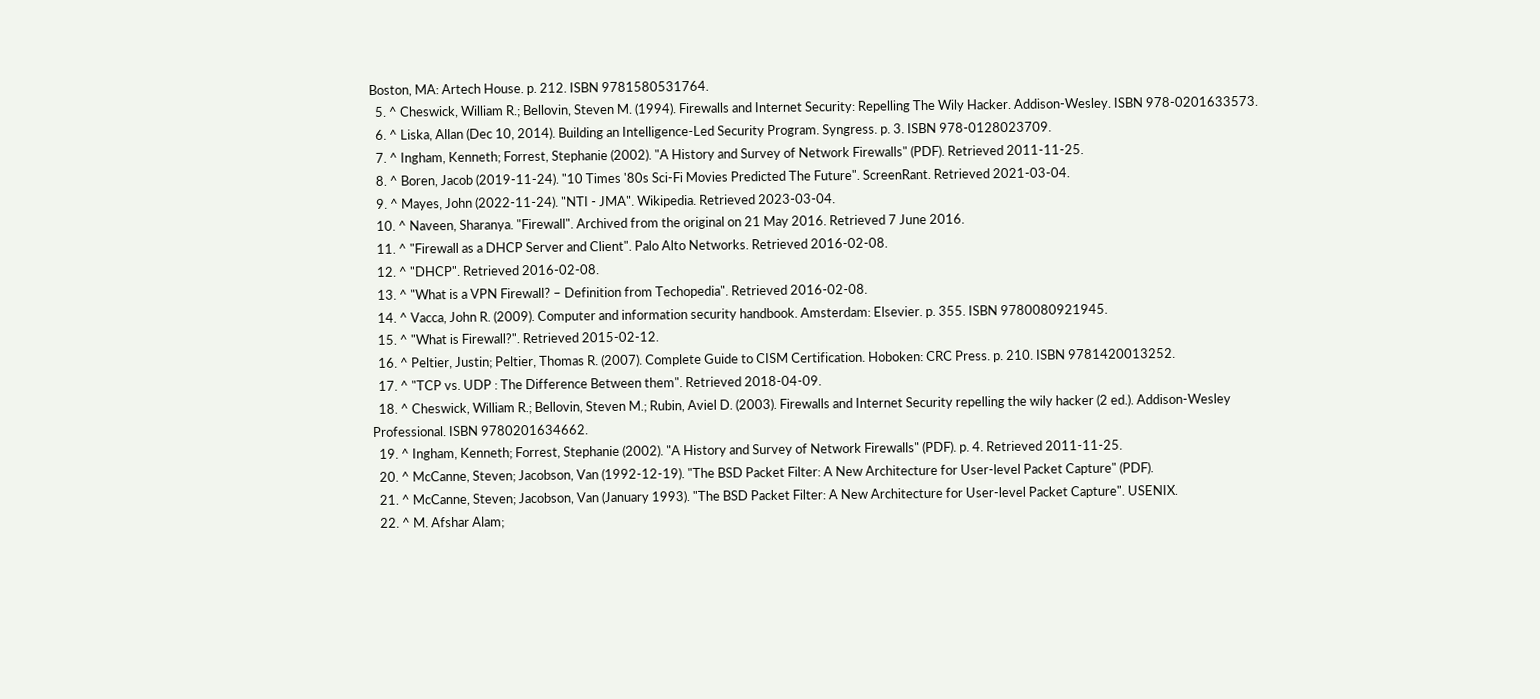Boston, MA: Artech House. p. 212. ISBN 9781580531764.
  5. ^ Cheswick, William R.; Bellovin, Steven M. (1994). Firewalls and Internet Security: Repelling The Wily Hacker. Addison-Wesley. ISBN 978-0201633573.
  6. ^ Liska, Allan (Dec 10, 2014). Building an Intelligence-Led Security Program. Syngress. p. 3. ISBN 978-0128023709.
  7. ^ Ingham, Kenneth; Forrest, Stephanie (2002). "A History and Survey of Network Firewalls" (PDF). Retrieved 2011-11-25.
  8. ^ Boren, Jacob (2019-11-24). "10 Times '80s Sci-Fi Movies Predicted The Future". ScreenRant. Retrieved 2021-03-04.
  9. ^ Mayes, John (2022-11-24). "NTI - JMA". Wikipedia. Retrieved 2023-03-04.
  10. ^ Naveen, Sharanya. "Firewall". Archived from the original on 21 May 2016. Retrieved 7 June 2016.
  11. ^ "Firewall as a DHCP Server and Client". Palo Alto Networks. Retrieved 2016-02-08.
  12. ^ "DHCP". Retrieved 2016-02-08.
  13. ^ "What is a VPN Firewall? – Definition from Techopedia". Retrieved 2016-02-08.
  14. ^ Vacca, John R. (2009). Computer and information security handbook. Amsterdam: Elsevier. p. 355. ISBN 9780080921945.
  15. ^ "What is Firewall?". Retrieved 2015-02-12.
  16. ^ Peltier, Justin; Peltier, Thomas R. (2007). Complete Guide to CISM Certification. Hoboken: CRC Press. p. 210. ISBN 9781420013252.
  17. ^ "TCP vs. UDP : The Difference Between them". Retrieved 2018-04-09.
  18. ^ Cheswick, William R.; Bellovin, Steven M.; Rubin, Aviel D. (2003). Firewalls and Internet Security repelling the wily hacker (2 ed.). Addison-Wesley Professional. ISBN 9780201634662.
  19. ^ Ingham, Kenneth; Forrest, Stephanie (2002). "A History and Survey of Network Firewalls" (PDF). p. 4. Retrieved 2011-11-25.
  20. ^ McCanne, Steven; Jacobson, Van (1992-12-19). "The BSD Packet Filter: A New Architecture for User-level Packet Capture" (PDF).
  21. ^ McCanne, Steven; Jacobson, Van (January 1993). "The BSD Packet Filter: A New Architecture for User-level Packet Capture". USENIX.
  22. ^ M. Afshar Alam;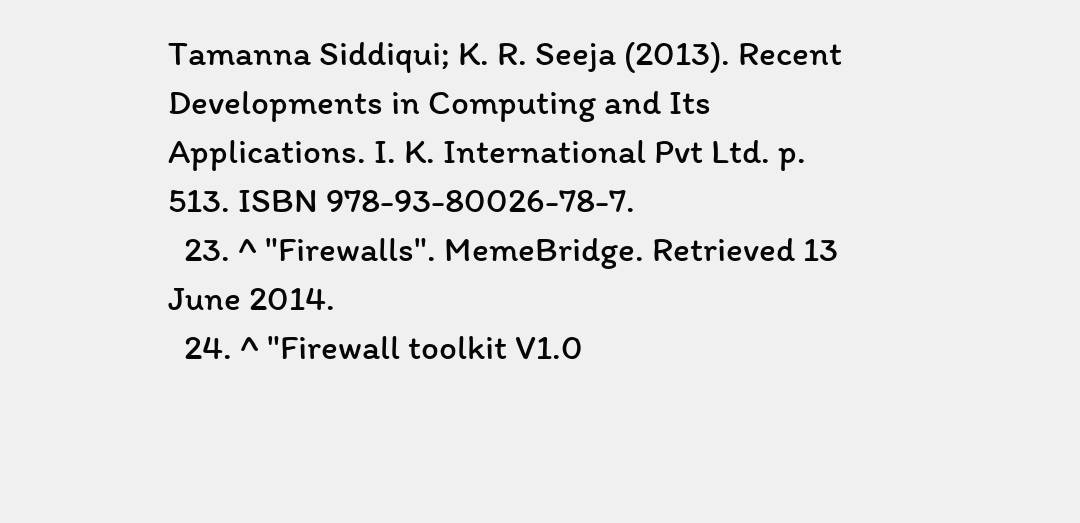Tamanna Siddiqui; K. R. Seeja (2013). Recent Developments in Computing and Its Applications. I. K. International Pvt Ltd. p. 513. ISBN 978-93-80026-78-7.
  23. ^ "Firewalls". MemeBridge. Retrieved 13 June 2014.
  24. ^ "Firewall toolkit V1.0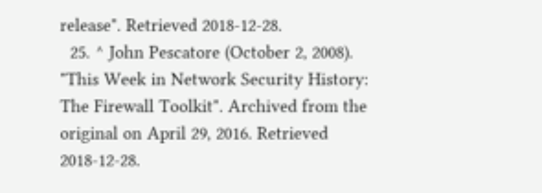release". Retrieved 2018-12-28.
  25. ^ John Pescatore (October 2, 2008). "This Week in Network Security History: The Firewall Toolkit". Archived from the original on April 29, 2016. Retrieved 2018-12-28.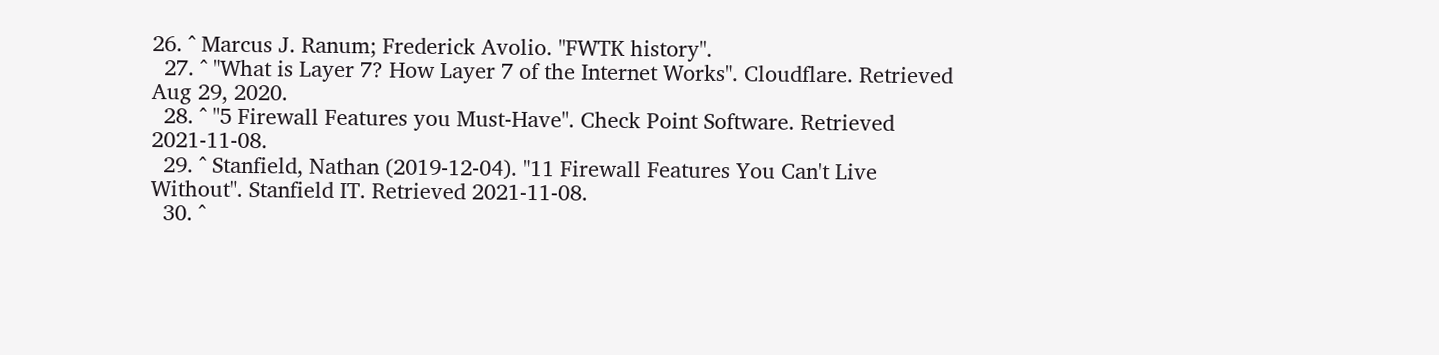26. ^ Marcus J. Ranum; Frederick Avolio. "FWTK history".
  27. ^ "What is Layer 7? How Layer 7 of the Internet Works". Cloudflare. Retrieved Aug 29, 2020.
  28. ^ "5 Firewall Features you Must-Have". Check Point Software. Retrieved 2021-11-08.
  29. ^ Stanfield, Nathan (2019-12-04). "11 Firewall Features You Can't Live Without". Stanfield IT. Retrieved 2021-11-08.
  30. ^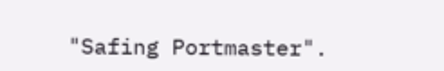"Safing Portmaster".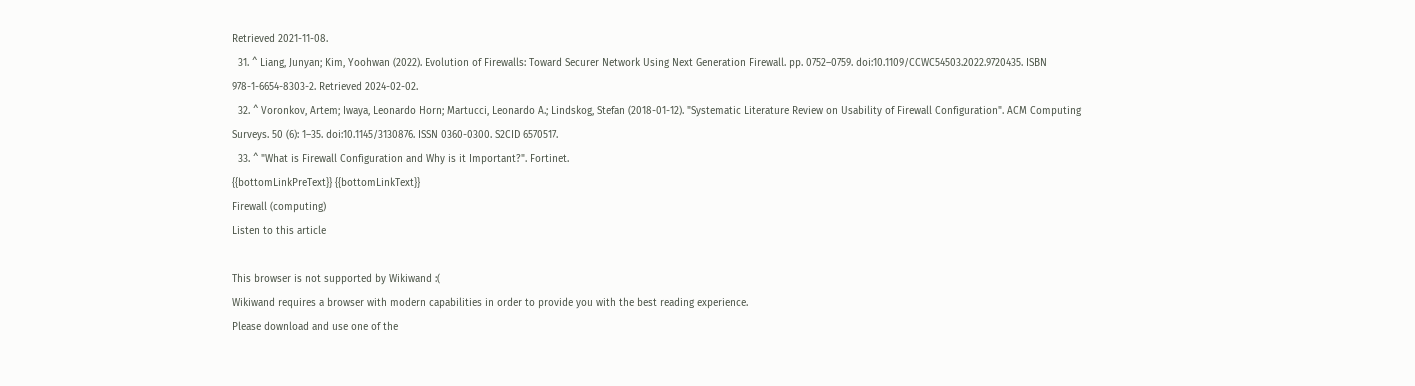Retrieved 2021-11-08.
  31. ^ Liang, Junyan; Kim, Yoohwan (2022). Evolution of Firewalls: Toward Securer Network Using Next Generation Firewall. pp. 0752–0759. doi:10.1109/CCWC54503.2022.9720435. ISBN 978-1-6654-8303-2. Retrieved 2024-02-02.
  32. ^ Voronkov, Artem; Iwaya, Leonardo Horn; Martucci, Leonardo A.; Lindskog, Stefan (2018-01-12). "Systematic Literature Review on Usability of Firewall Configuration". ACM Computing Surveys. 50 (6): 1–35. doi:10.1145/3130876. ISSN 0360-0300. S2CID 6570517.
  33. ^ "What is Firewall Configuration and Why is it Important?". Fortinet.
{{bottomLinkPreText}} {{bottomLinkText}}
Firewall (computing)
Listen to this article

This browser is not supported by Wikiwand :(
Wikiwand requires a browser with modern capabilities in order to provide you with the best reading experience.
Please download and use one of the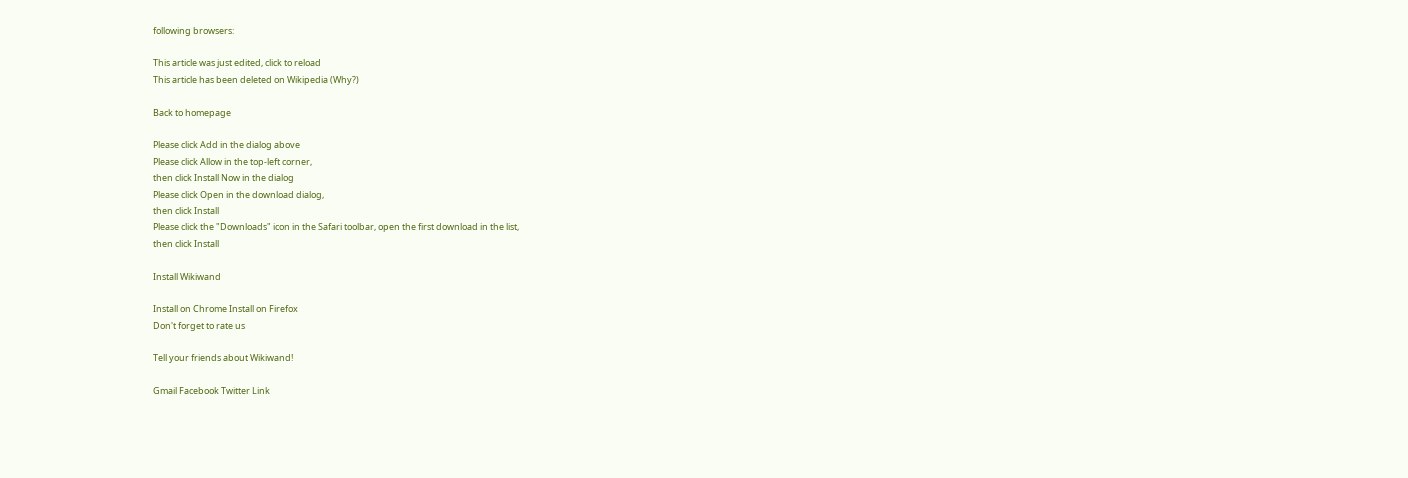following browsers:

This article was just edited, click to reload
This article has been deleted on Wikipedia (Why?)

Back to homepage

Please click Add in the dialog above
Please click Allow in the top-left corner,
then click Install Now in the dialog
Please click Open in the download dialog,
then click Install
Please click the "Downloads" icon in the Safari toolbar, open the first download in the list,
then click Install

Install Wikiwand

Install on Chrome Install on Firefox
Don't forget to rate us

Tell your friends about Wikiwand!

Gmail Facebook Twitter Link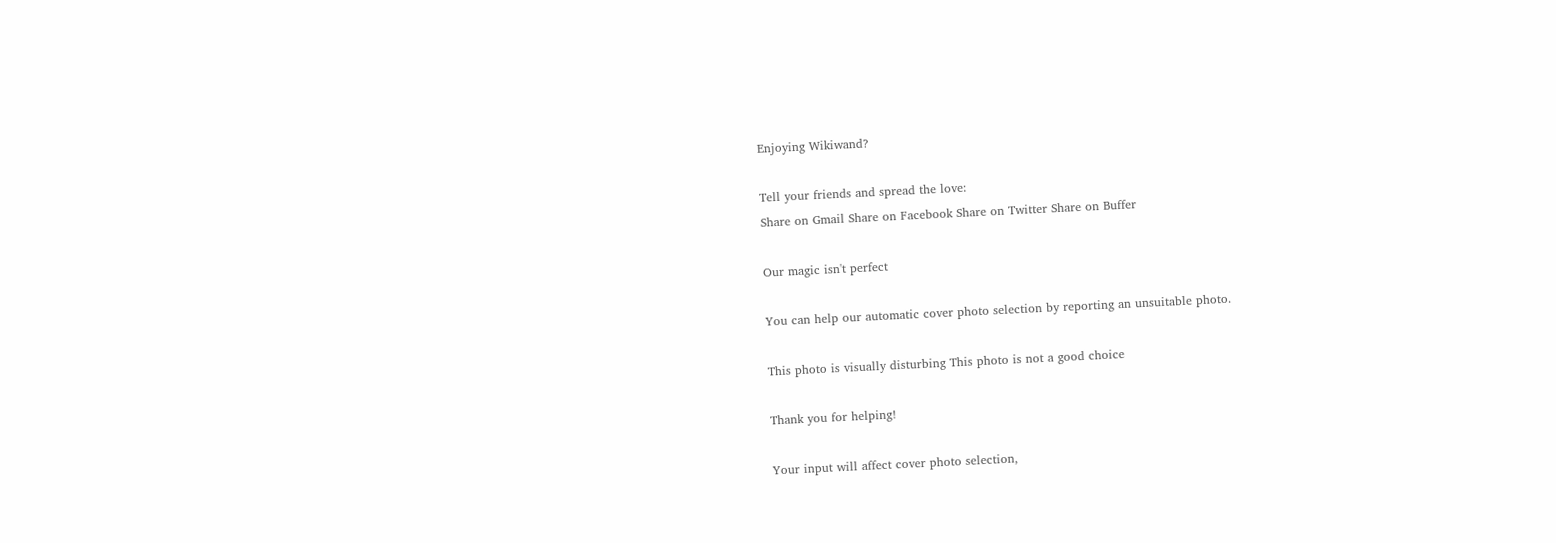Enjoying Wikiwand?

Tell your friends and spread the love:
Share on Gmail Share on Facebook Share on Twitter Share on Buffer

Our magic isn't perfect

You can help our automatic cover photo selection by reporting an unsuitable photo.

This photo is visually disturbing This photo is not a good choice

Thank you for helping!

Your input will affect cover photo selection,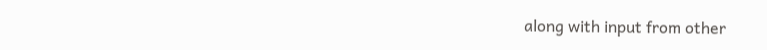along with input from other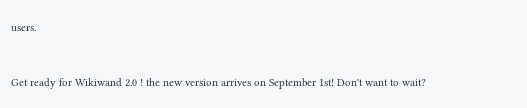users.


Get ready for Wikiwand 2.0 ! the new version arrives on September 1st! Don't want to wait?